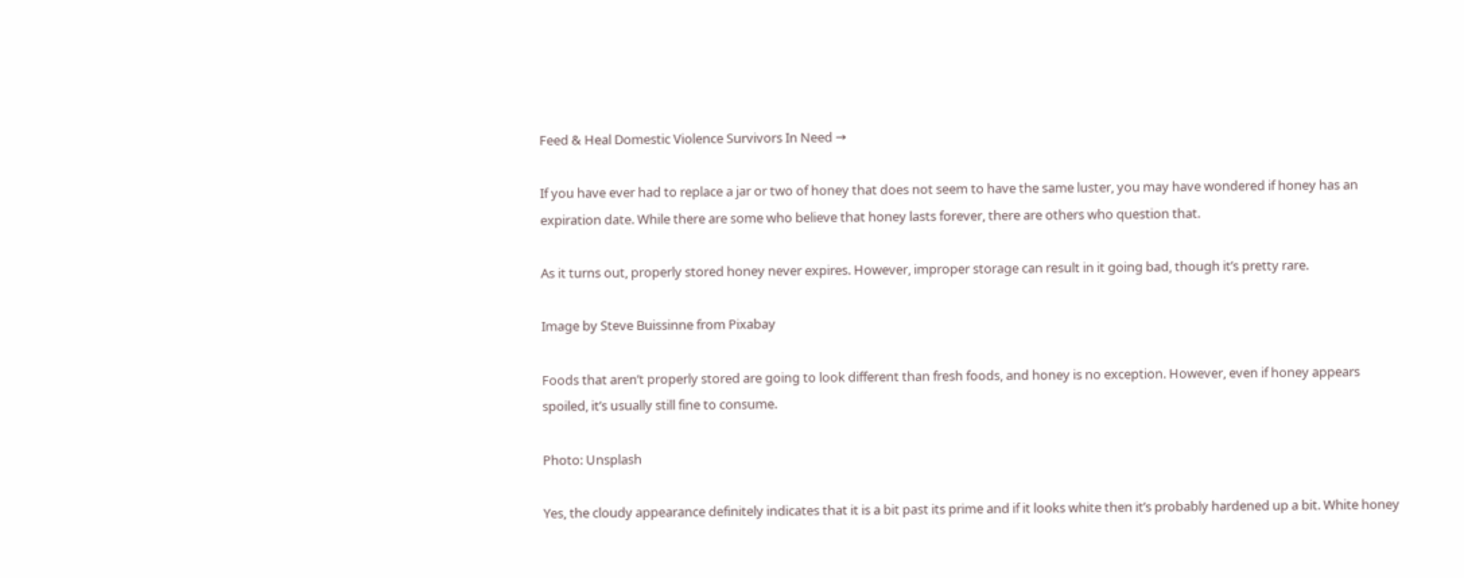Feed & Heal Domestic Violence Survivors In Need →

If you have ever had to replace a jar or two of honey that does not seem to have the same luster, you may have wondered if honey has an expiration date. While there are some who believe that honey lasts forever, there are others who question that.

As it turns out, properly stored honey never expires. However, improper storage can result in it going bad, though it’s pretty rare.

Image by Steve Buissinne from Pixabay

Foods that aren’t properly stored are going to look different than fresh foods, and honey is no exception. However, even if honey appears spoiled, it’s usually still fine to consume.

Photo: Unsplash

Yes, the cloudy appearance definitely indicates that it is a bit past its prime and if it looks white then it’s probably hardened up a bit. White honey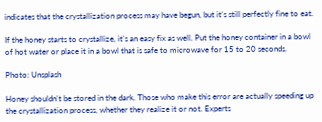indicates that the crystallization process may have begun, but it’s still perfectly fine to eat.

If the honey starts to crystallize, it’s an easy fix as well. Put the honey container in a bowl of hot water or place it in a bowl that is safe to microwave for 15 to 20 seconds.

Photo: Unsplash

Honey shouldn’t be stored in the dark. Those who make this error are actually speeding up the crystallization process, whether they realize it or not. Experts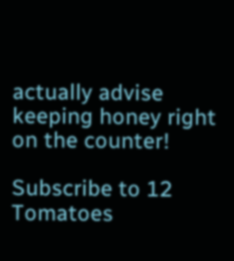actually advise keeping honey right on the counter!

Subscribe to 12 Tomatoes